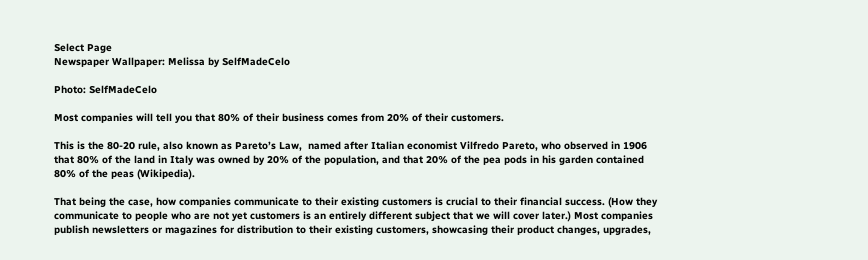Select Page
Newspaper Wallpaper: Melissa by SelfMadeCelo

Photo: SelfMadeCelo

Most companies will tell you that 80% of their business comes from 20% of their customers.

This is the 80-20 rule, also known as Pareto’s Law,  named after Italian economist Vilfredo Pareto, who observed in 1906 that 80% of the land in Italy was owned by 20% of the population, and that 20% of the pea pods in his garden contained 80% of the peas (Wikipedia).

That being the case, how companies communicate to their existing customers is crucial to their financial success. (How they communicate to people who are not yet customers is an entirely different subject that we will cover later.) Most companies publish newsletters or magazines for distribution to their existing customers, showcasing their product changes, upgrades,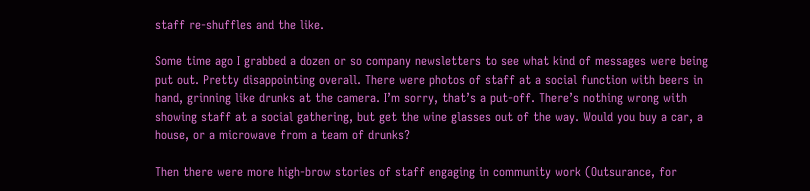staff re-shuffles and the like.

Some time ago I grabbed a dozen or so company newsletters to see what kind of messages were being put out. Pretty disappointing overall. There were photos of staff at a social function with beers in hand, grinning like drunks at the camera. I’m sorry, that’s a put-off. There’s nothing wrong with showing staff at a social gathering, but get the wine glasses out of the way. Would you buy a car, a house, or a microwave from a team of drunks?

Then there were more high-brow stories of staff engaging in community work (Outsurance, for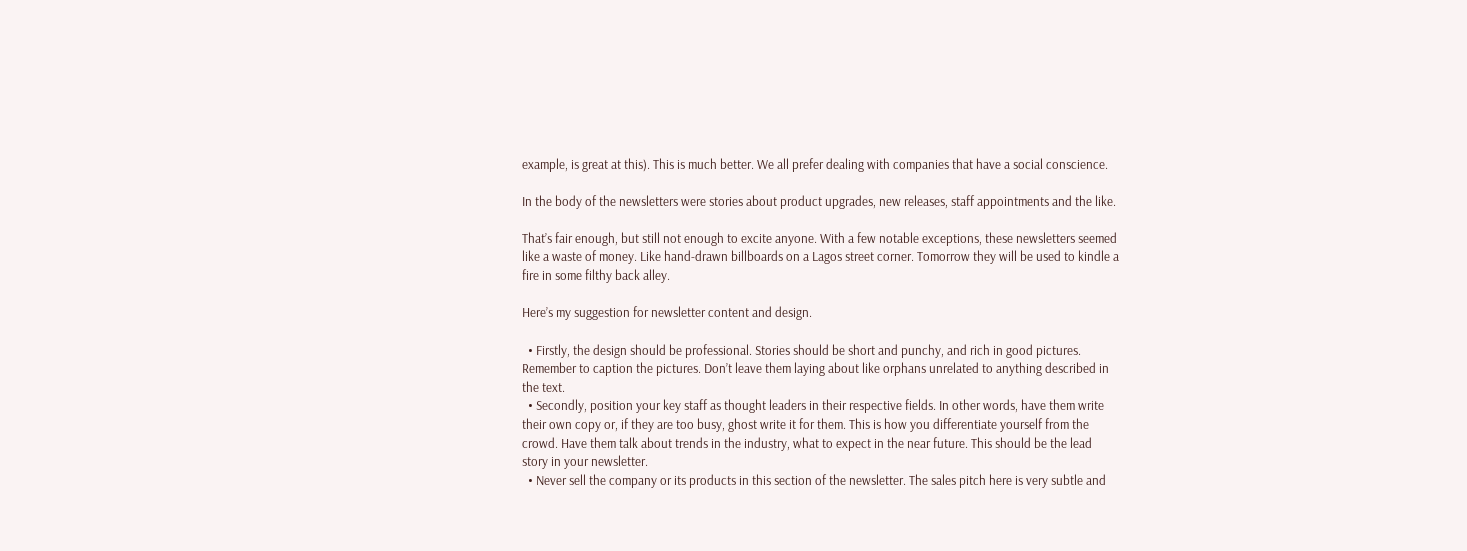example, is great at this). This is much better. We all prefer dealing with companies that have a social conscience.

In the body of the newsletters were stories about product upgrades, new releases, staff appointments and the like.

That’s fair enough, but still not enough to excite anyone. With a few notable exceptions, these newsletters seemed like a waste of money. Like hand-drawn billboards on a Lagos street corner. Tomorrow they will be used to kindle a fire in some filthy back alley.

Here’s my suggestion for newsletter content and design.

  • Firstly, the design should be professional. Stories should be short and punchy, and rich in good pictures. Remember to caption the pictures. Don’t leave them laying about like orphans unrelated to anything described in the text.
  • Secondly, position your key staff as thought leaders in their respective fields. In other words, have them write their own copy or, if they are too busy, ghost write it for them. This is how you differentiate yourself from the crowd. Have them talk about trends in the industry, what to expect in the near future. This should be the lead story in your newsletter.
  • Never sell the company or its products in this section of the newsletter. The sales pitch here is very subtle and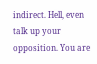indirect. Hell, even talk up your opposition. You are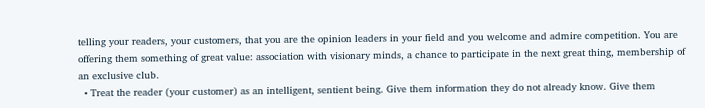telling your readers, your customers, that you are the opinion leaders in your field and you welcome and admire competition. You are offering them something of great value: association with visionary minds, a chance to participate in the next great thing, membership of an exclusive club.
  • Treat the reader (your customer) as an intelligent, sentient being. Give them information they do not already know. Give them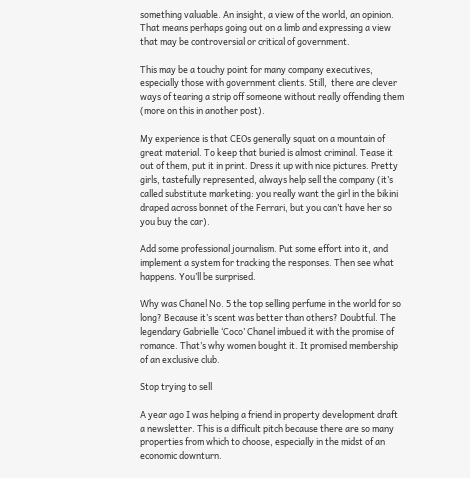something valuable. An insight, a view of the world, an opinion. That means perhaps going out on a limb and expressing a view that may be controversial or critical of government.

This may be a touchy point for many company executives,  especially those with government clients. Still,  there are clever ways of tearing a strip off someone without really offending them (more on this in another post).

My experience is that CEOs generally squat on a mountain of great material. To keep that buried is almost criminal. Tease it out of them, put it in print. Dress it up with nice pictures. Pretty girls, tastefully represented, always help sell the company (it’s called substitute marketing: you really want the girl in the bikini draped across bonnet of the Ferrari, but you can’t have her so you buy the car).

Add some professional journalism. Put some effort into it, and implement a system for tracking the responses. Then see what happens. You’ll be surprised.

Why was Chanel No. 5 the top selling perfume in the world for so long? Because it’s scent was better than others? Doubtful. The legendary Gabrielle ‘Coco’ Chanel imbued it with the promise of romance. That’s why women bought it. It promised membership of an exclusive club.

Stop trying to sell

A year ago I was helping a friend in property development draft a newsletter. This is a difficult pitch because there are so many properties from which to choose, especially in the midst of an economic downturn.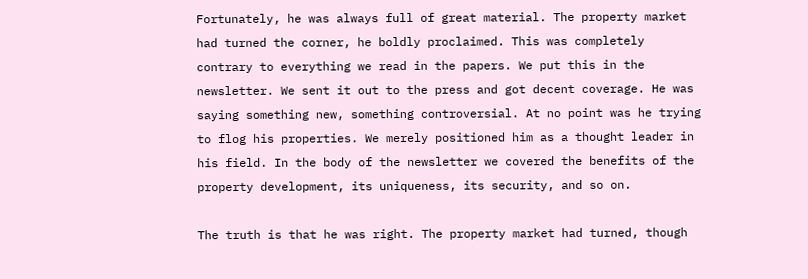Fortunately, he was always full of great material. The property market had turned the corner, he boldly proclaimed. This was completely contrary to everything we read in the papers. We put this in the newsletter. We sent it out to the press and got decent coverage. He was saying something new, something controversial. At no point was he trying to flog his properties. We merely positioned him as a thought leader in his field. In the body of the newsletter we covered the benefits of the property development, its uniqueness, its security, and so on.

The truth is that he was right. The property market had turned, though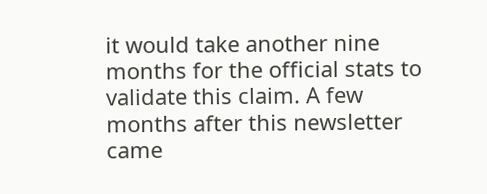it would take another nine months for the official stats to validate this claim. A few months after this newsletter came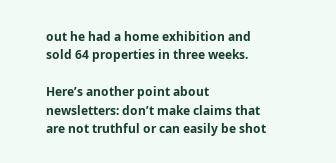out he had a home exhibition and sold 64 properties in three weeks.

Here’s another point about newsletters: don’t make claims that are not truthful or can easily be shot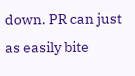down. PR can just as easily bite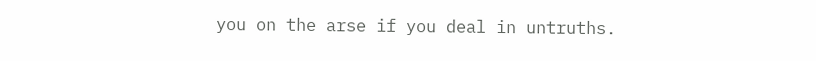you on the arse if you deal in untruths.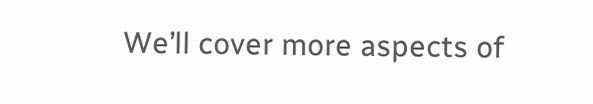We’ll cover more aspects of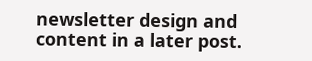newsletter design and content in a later post.